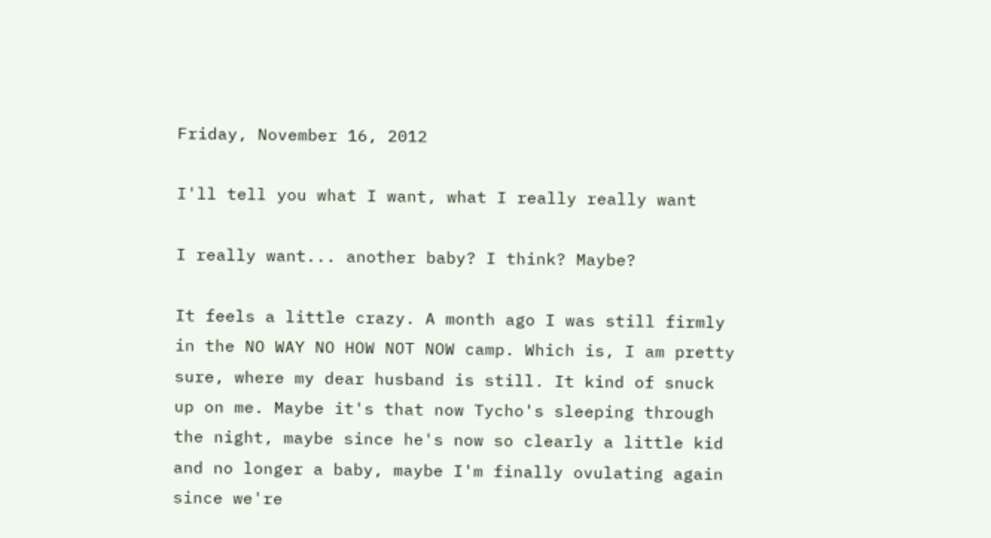Friday, November 16, 2012

I'll tell you what I want, what I really really want

I really want... another baby? I think? Maybe?

It feels a little crazy. A month ago I was still firmly in the NO WAY NO HOW NOT NOW camp. Which is, I am pretty sure, where my dear husband is still. It kind of snuck up on me. Maybe it's that now Tycho's sleeping through the night, maybe since he's now so clearly a little kid and no longer a baby, maybe I'm finally ovulating again since we're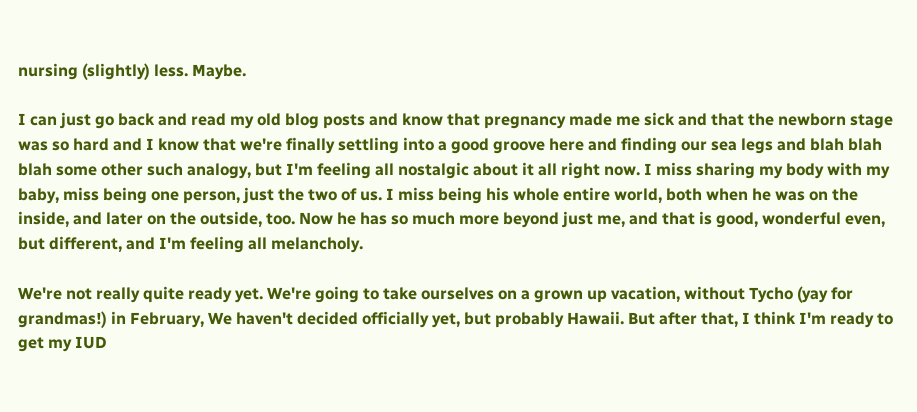nursing (slightly) less. Maybe.

I can just go back and read my old blog posts and know that pregnancy made me sick and that the newborn stage was so hard and I know that we're finally settling into a good groove here and finding our sea legs and blah blah blah some other such analogy, but I'm feeling all nostalgic about it all right now. I miss sharing my body with my baby, miss being one person, just the two of us. I miss being his whole entire world, both when he was on the inside, and later on the outside, too. Now he has so much more beyond just me, and that is good, wonderful even, but different, and I'm feeling all melancholy.

We're not really quite ready yet. We're going to take ourselves on a grown up vacation, without Tycho (yay for grandmas!) in February, We haven't decided officially yet, but probably Hawaii. But after that, I think I'm ready to get my IUD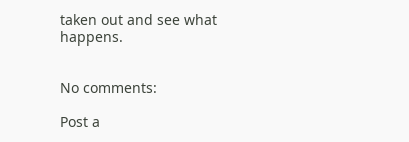taken out and see what happens.


No comments:

Post a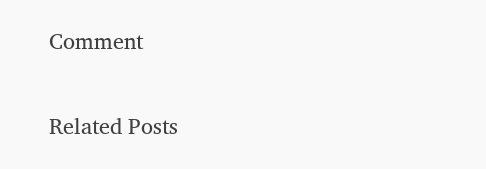Comment


Related Posts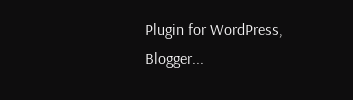Plugin for WordPress, Blogger...